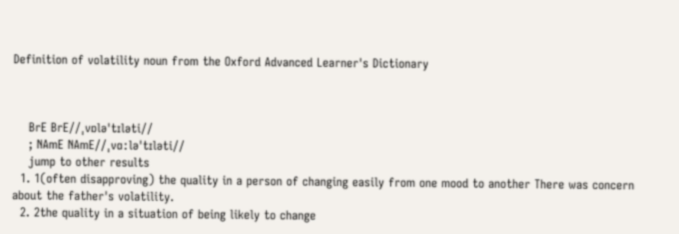Definition of volatility noun from the Oxford Advanced Learner's Dictionary



    BrE BrE//ˌvɒləˈtɪləti//
    ; NAmE NAmE//ˌvɑːləˈtɪləti//
    jump to other results
  1. 1(often disapproving) the quality in a person of changing easily from one mood to another There was concern about the father's volatility.
  2. 2the quality in a situation of being likely to change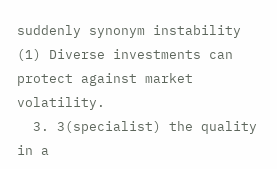suddenly synonym instability (1) Diverse investments can protect against market volatility.
  3. 3(specialist) the quality in a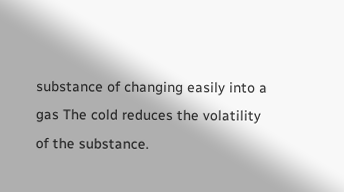substance of changing easily into a gas The cold reduces the volatility of the substance.